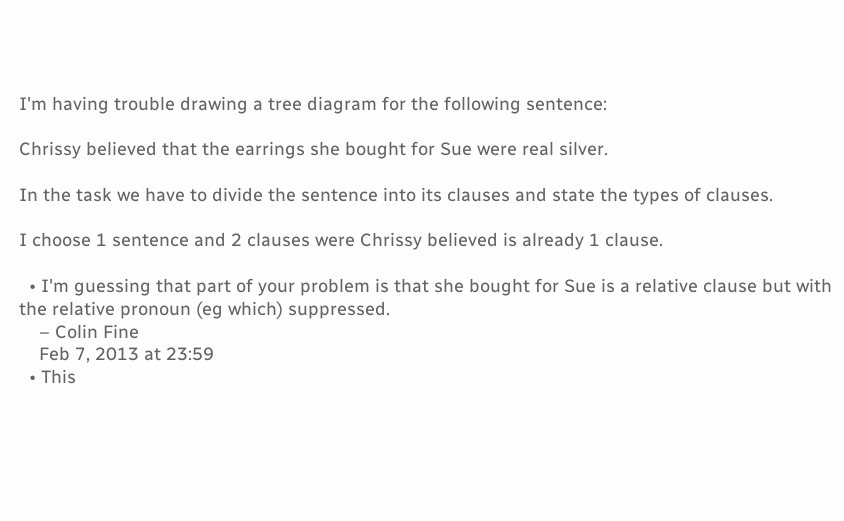I'm having trouble drawing a tree diagram for the following sentence:

Chrissy believed that the earrings she bought for Sue were real silver.

In the task we have to divide the sentence into its clauses and state the types of clauses.

I choose 1 sentence and 2 clauses were Chrissy believed is already 1 clause.

  • I'm guessing that part of your problem is that she bought for Sue is a relative clause but with the relative pronoun (eg which) suppressed.
    – Colin Fine
    Feb 7, 2013 at 23:59
  • This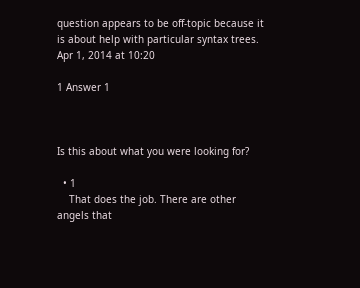question appears to be off-topic because it is about help with particular syntax trees. Apr 1, 2014 at 10:20

1 Answer 1



Is this about what you were looking for?

  • 1
    That does the job. There are other angels that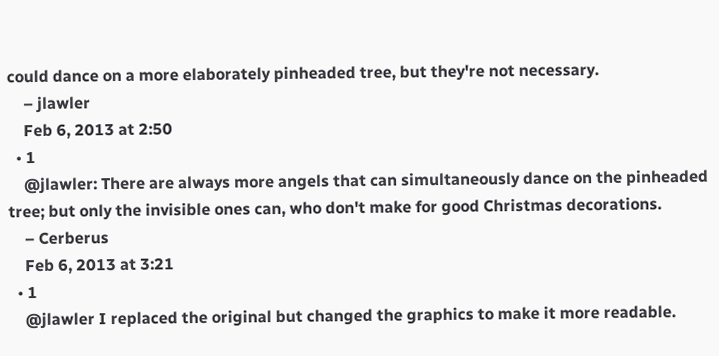could dance on a more elaborately pinheaded tree, but they're not necessary.
    – jlawler
    Feb 6, 2013 at 2:50
  • 1
    @jlawler: There are always more angels that can simultaneously dance on the pinheaded tree; but only the invisible ones can, who don't make for good Christmas decorations.
    – Cerberus
    Feb 6, 2013 at 3:21
  • 1
    @jlawler I replaced the original but changed the graphics to make it more readable.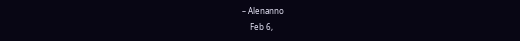– Alenanno
    Feb 6,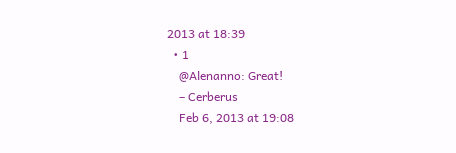2013 at 18:39
  • 1
    @Alenanno: Great!
    – Cerberus
    Feb 6, 2013 at 19:08